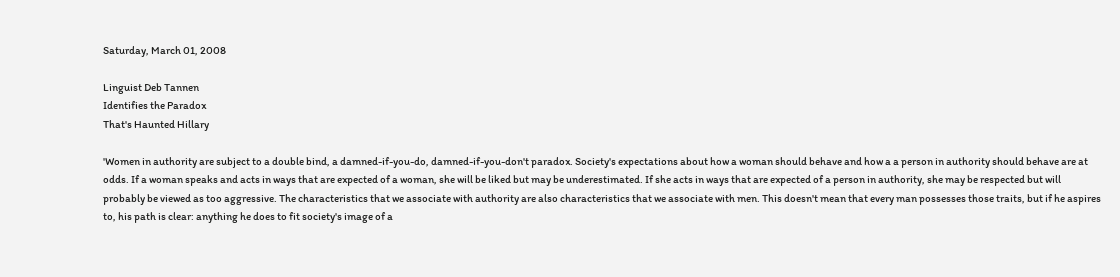Saturday, March 01, 2008

Linguist Deb Tannen
Identifies the Paradox
That's Haunted Hillary

'Women in authority are subject to a double bind, a damned-if-you-do, damned-if-you-don't paradox. Society's expectations about how a woman should behave and how a a person in authority should behave are at odds. If a woman speaks and acts in ways that are expected of a woman, she will be liked but may be underestimated. If she acts in ways that are expected of a person in authority, she may be respected but will probably be viewed as too aggressive. The characteristics that we associate with authority are also characteristics that we associate with men. This doesn't mean that every man possesses those traits, but if he aspires to, his path is clear: anything he does to fit society's image of a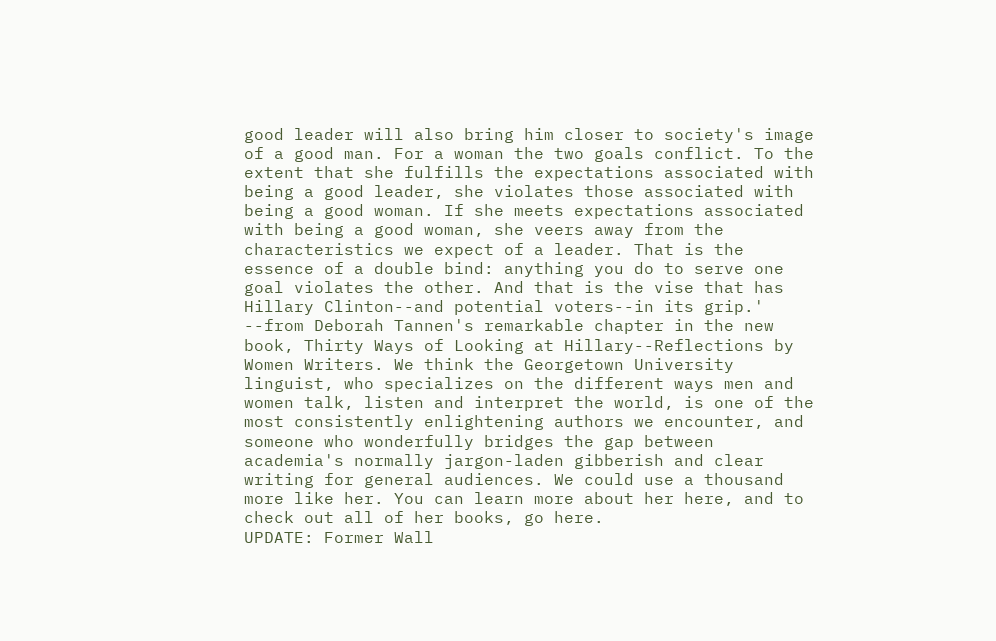good leader will also bring him closer to society's image of a good man. For a woman the two goals conflict. To the extent that she fulfills the expectations associated with being a good leader, she violates those associated with being a good woman. If she meets expectations associated with being a good woman, she veers away from the characteristics we expect of a leader. That is the essence of a double bind: anything you do to serve one goal violates the other. And that is the vise that has Hillary Clinton--and potential voters--in its grip.'
--from Deborah Tannen's remarkable chapter in the new book, Thirty Ways of Looking at Hillary--Reflections by Women Writers. We think the Georgetown University linguist, who specializes on the different ways men and women talk, listen and interpret the world, is one of the most consistently enlightening authors we encounter, and someone who wonderfully bridges the gap between academia's normally jargon-laden gibberish and clear writing for general audiences. We could use a thousand more like her. You can learn more about her here, and to check out all of her books, go here.
UPDATE: Former Wall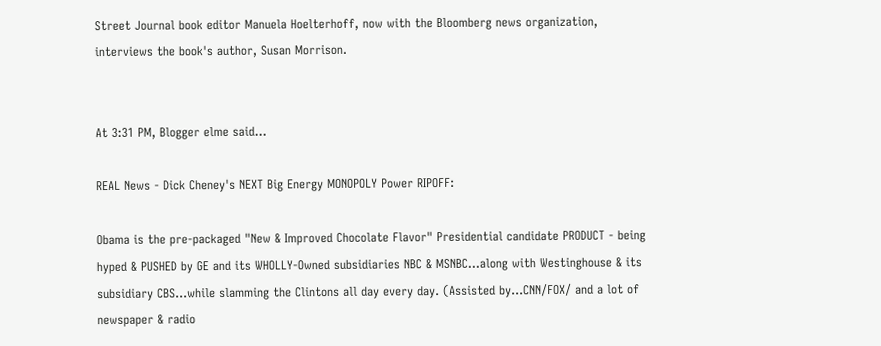Street Journal book editor Manuela Hoelterhoff, now with the Bloomberg news organization, interviews the book's author, Susan Morrison.


At 3:31 PM, Blogger elme said...

REAL News - Dick Cheney's NEXT Big Energy MONOPOLY Power RIPOFF:

Obama is the pre-packaged "New & Improved Chocolate Flavor" Presidential candidate PRODUCT - being hyped & PUSHED by GE and its WHOLLY-Owned subsidiaries NBC & MSNBC...along with Westinghouse & its subsidiary CBS...while slamming the Clintons all day every day. (Assisted by...CNN/FOX/ and a lot of newspaper & radio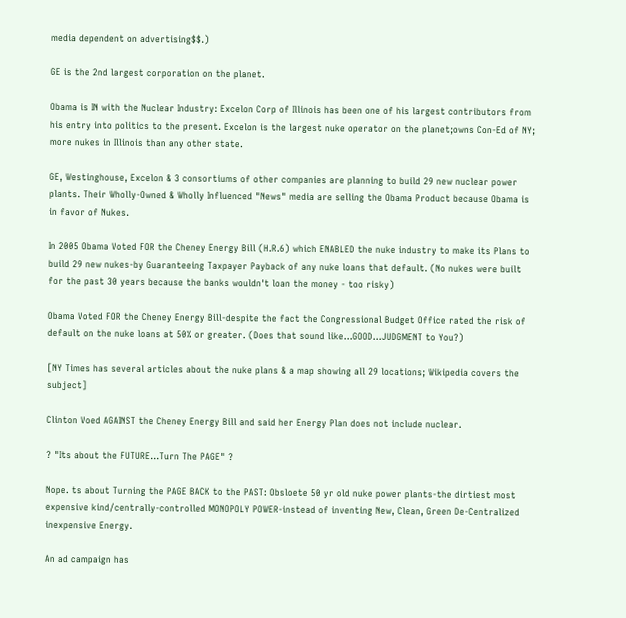media dependent on advertising$$.)

GE is the 2nd largest corporation on the planet.

Obama is IN with the Nuclear Industry: Excelon Corp of Illinois has been one of his largest contributors from his entry into politics to the present. Excelon is the largest nuke operator on the planet;owns Con-Ed of NY; more nukes in Illinois than any other state.

GE, Westinghouse, Excelon & 3 consortiums of other companies are planning to build 29 new nuclear power plants. Their Wholly-Owned & Wholly Influenced "News" media are selling the Obama Product because Obama is in favor of Nukes.

In 2005 Obama Voted FOR the Cheney Energy Bill (H.R.6) which ENABLED the nuke industry to make its Plans to build 29 new nukes-by Guaranteeing Taxpayer Payback of any nuke loans that default. (No nukes were built for the past 30 years because the banks wouldn't loan the money - too risky)

Obama Voted FOR the Cheney Energy Bill-despite the fact the Congressional Budget Office rated the risk of default on the nuke loans at 50% or greater. (Does that sound like...GOOD...JUDGMENT to You?)

[NY Times has several articles about the nuke plans & a map showing all 29 locations; Wikipedia covers the subject]

Clinton Voed AGAINST the Cheney Energy Bill and said her Energy Plan does not include nuclear.

? "Its about the FUTURE...Turn The PAGE" ?

Nope. ts about Turning the PAGE BACK to the PAST: Obsloete 50 yr old nuke power plants-the dirtiest most expensive kind/centrally-controlled MONOPOLY POWER-instead of inventing New, Clean, Green De-Centralized inexpensive Energy.

An ad campaign has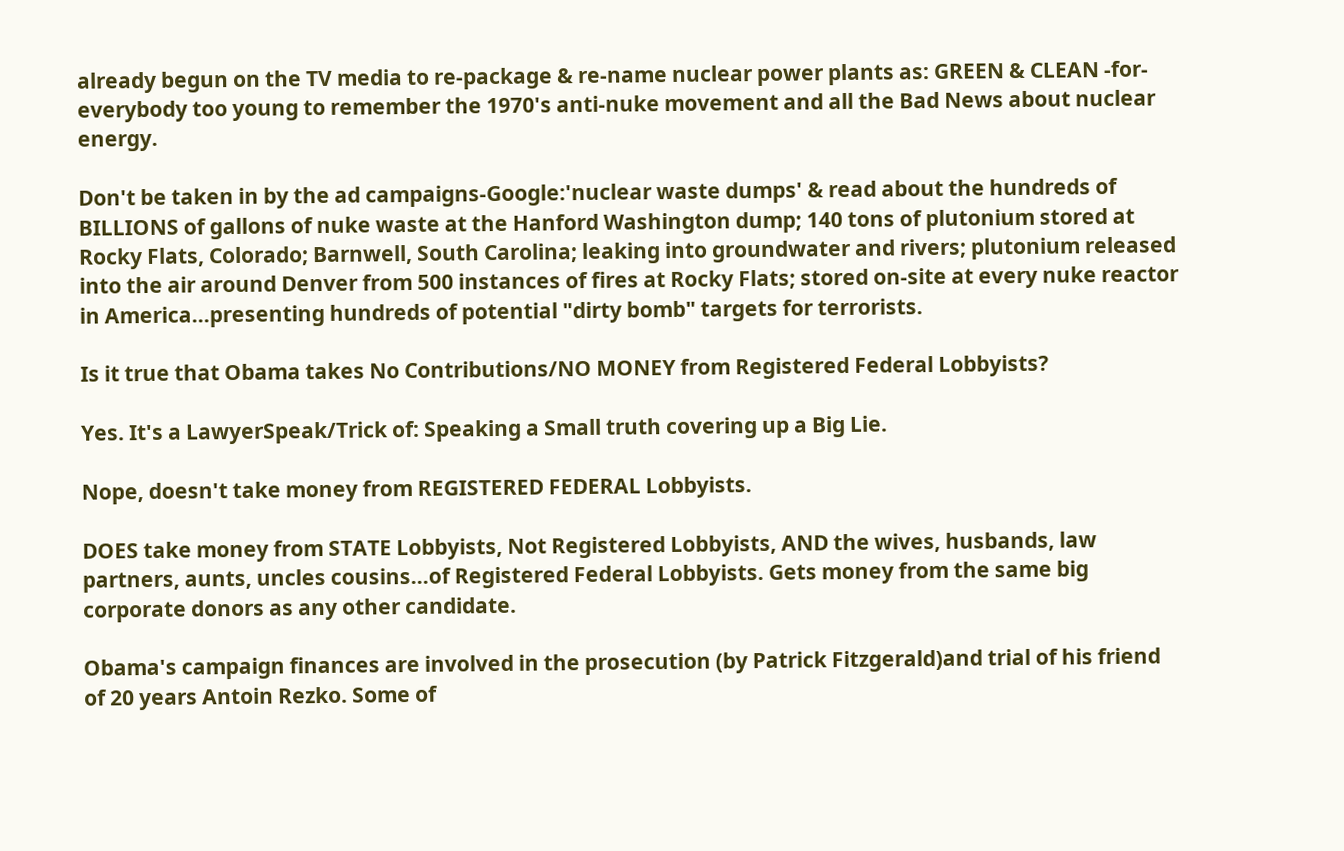already begun on the TV media to re-package & re-name nuclear power plants as: GREEN & CLEAN -for-everybody too young to remember the 1970's anti-nuke movement and all the Bad News about nuclear energy.

Don't be taken in by the ad campaigns-Google:'nuclear waste dumps' & read about the hundreds of BILLIONS of gallons of nuke waste at the Hanford Washington dump; 140 tons of plutonium stored at Rocky Flats, Colorado; Barnwell, South Carolina; leaking into groundwater and rivers; plutonium released into the air around Denver from 500 instances of fires at Rocky Flats; stored on-site at every nuke reactor in America...presenting hundreds of potential "dirty bomb" targets for terrorists.

Is it true that Obama takes No Contributions/NO MONEY from Registered Federal Lobbyists?

Yes. It's a LawyerSpeak/Trick of: Speaking a Small truth covering up a Big Lie.

Nope, doesn't take money from REGISTERED FEDERAL Lobbyists.

DOES take money from STATE Lobbyists, Not Registered Lobbyists, AND the wives, husbands, law partners, aunts, uncles cousins...of Registered Federal Lobbyists. Gets money from the same big corporate donors as any other candidate.

Obama's campaign finances are involved in the prosecution (by Patrick Fitzgerald)and trial of his friend of 20 years Antoin Rezko. Some of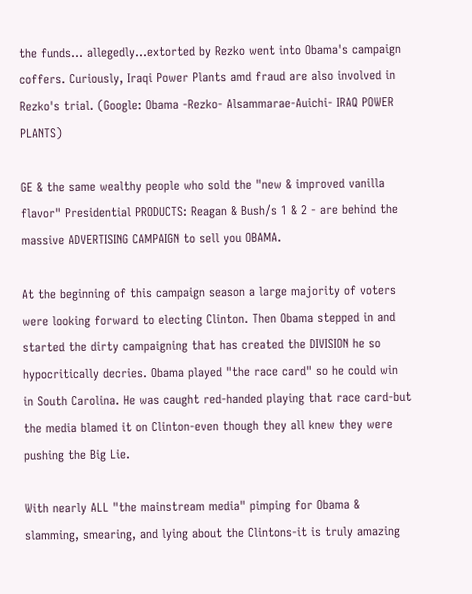the funds... allegedly...extorted by Rezko went into Obama's campaign coffers. Curiously, Iraqi Power Plants amd fraud are also involved in Rezko's trial. (Google: Obama -Rezko- Alsammarae-Auichi- IRAQ POWER PLANTS)

GE & the same wealthy people who sold the "new & improved vanilla flavor" Presidential PRODUCTS: Reagan & Bush/s 1 & 2 - are behind the massive ADVERTISING CAMPAIGN to sell you OBAMA.

At the beginning of this campaign season a large majority of voters were looking forward to electing Clinton. Then Obama stepped in and started the dirty campaigning that has created the DIVISION he so hypocritically decries. Obama played "the race card" so he could win in South Carolina. He was caught red-handed playing that race card-but the media blamed it on Clinton-even though they all knew they were pushing the Big Lie.

With nearly ALL "the mainstream media" pimping for Obama & slamming, smearing, and lying about the Clintons-it is truly amazing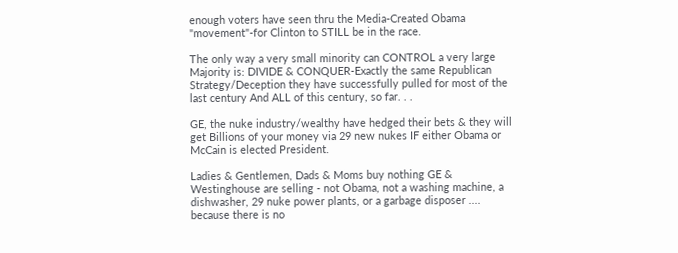enough voters have seen thru the Media-Created Obama "movement"-for Clinton to STILL be in the race.

The only way a very small minority can CONTROL a very large Majority is: DIVIDE & CONQUER-Exactly the same Republican Strategy/Deception they have successfully pulled for most of the last century And ALL of this century, so far. . .

GE, the nuke industry/wealthy have hedged their bets & they will get Billions of your money via 29 new nukes IF either Obama or McCain is elected President.

Ladies & Gentlemen, Dads & Moms buy nothing GE & Westinghouse are selling - not Obama, not a washing machine, a dishwasher, 29 nuke power plants, or a garbage disposer .... because there is no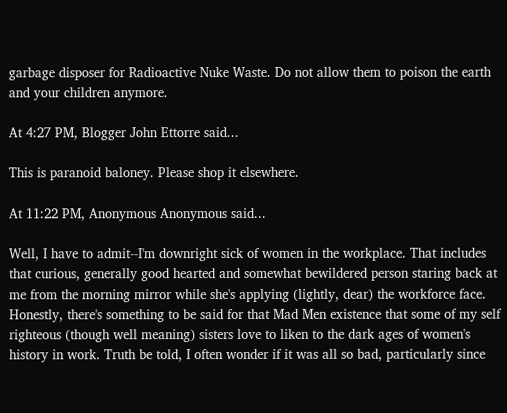garbage disposer for Radioactive Nuke Waste. Do not allow them to poison the earth and your children anymore.

At 4:27 PM, Blogger John Ettorre said...

This is paranoid baloney. Please shop it elsewhere.

At 11:22 PM, Anonymous Anonymous said...

Well, I have to admit--I'm downright sick of women in the workplace. That includes that curious, generally good hearted and somewhat bewildered person staring back at me from the morning mirror while she's applying (lightly, dear) the workforce face. Honestly, there's something to be said for that Mad Men existence that some of my self righteous (though well meaning) sisters love to liken to the dark ages of women's history in work. Truth be told, I often wonder if it was all so bad, particularly since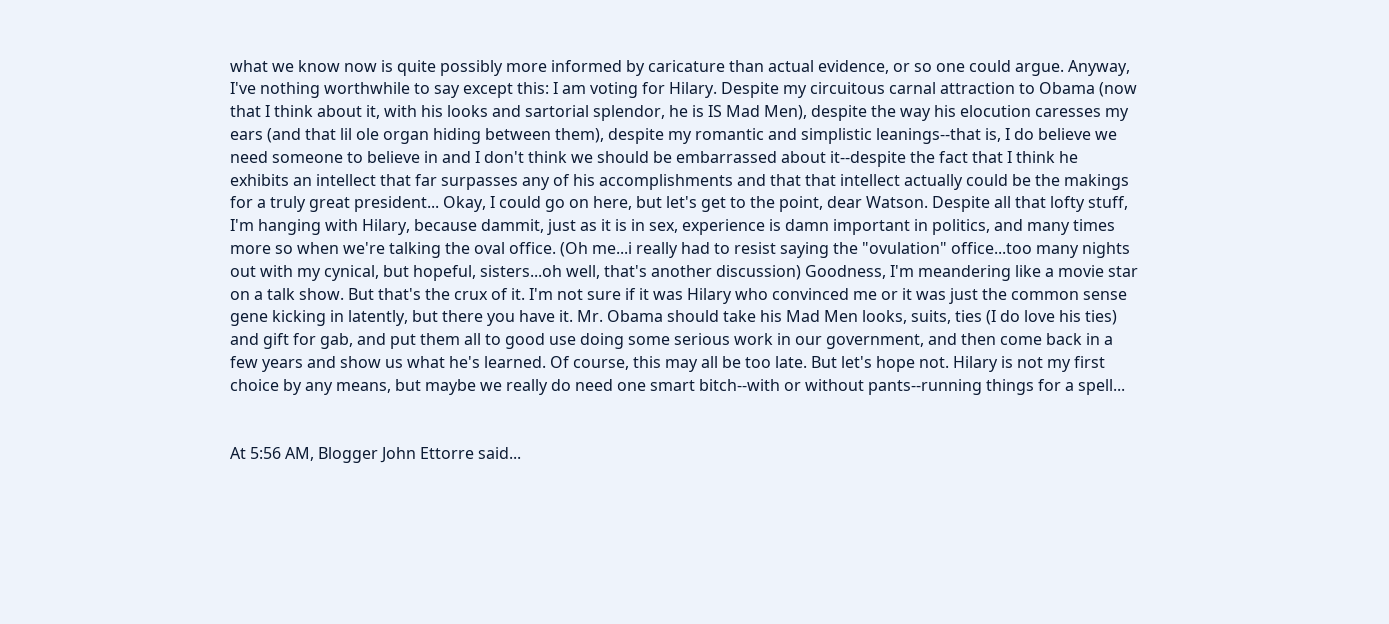what we know now is quite possibly more informed by caricature than actual evidence, or so one could argue. Anyway, I've nothing worthwhile to say except this: I am voting for Hilary. Despite my circuitous carnal attraction to Obama (now that I think about it, with his looks and sartorial splendor, he is IS Mad Men), despite the way his elocution caresses my ears (and that lil ole organ hiding between them), despite my romantic and simplistic leanings--that is, I do believe we need someone to believe in and I don't think we should be embarrassed about it--despite the fact that I think he exhibits an intellect that far surpasses any of his accomplishments and that that intellect actually could be the makings for a truly great president... Okay, I could go on here, but let's get to the point, dear Watson. Despite all that lofty stuff, I'm hanging with Hilary, because dammit, just as it is in sex, experience is damn important in politics, and many times more so when we're talking the oval office. (Oh me...i really had to resist saying the "ovulation" office...too many nights out with my cynical, but hopeful, sisters...oh well, that's another discussion) Goodness, I'm meandering like a movie star on a talk show. But that's the crux of it. I'm not sure if it was Hilary who convinced me or it was just the common sense gene kicking in latently, but there you have it. Mr. Obama should take his Mad Men looks, suits, ties (I do love his ties) and gift for gab, and put them all to good use doing some serious work in our government, and then come back in a few years and show us what he's learned. Of course, this may all be too late. But let's hope not. Hilary is not my first choice by any means, but maybe we really do need one smart bitch--with or without pants--running things for a spell...


At 5:56 AM, Blogger John Ettorre said...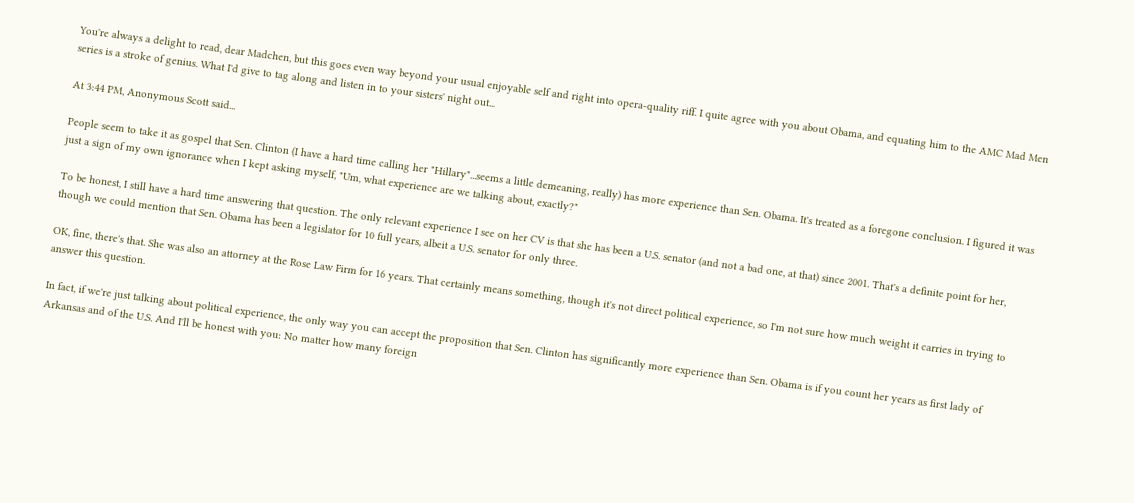You're always a delight to read, dear Madchen, but this goes even way beyond your usual enjoyable self and right into opera-quality riff. I quite agree with you about Obama, and equating him to the AMC Mad Men series is a stroke of genius. What I'd give to tag along and listen in to your sisters' night out...

At 3:44 PM, Anonymous Scott said...

People seem to take it as gospel that Sen. Clinton (I have a hard time calling her "Hillary"...seems a little demeaning, really) has more experience than Sen. Obama. It's treated as a foregone conclusion. I figured it was just a sign of my own ignorance when I kept asking myself, "Um, what experience are we talking about, exactly?"

To be honest, I still have a hard time answering that question. The only relevant experience I see on her CV is that she has been a U.S. senator (and not a bad one, at that) since 2001. That's a definite point for her, though we could mention that Sen. Obama has been a legislator for 10 full years, albeit a U.S. senator for only three.

OK, fine, there's that. She was also an attorney at the Rose Law Firm for 16 years. That certainly means something, though it's not direct political experience, so I'm not sure how much weight it carries in trying to answer this question.

In fact, if we're just talking about political experience, the only way you can accept the proposition that Sen. Clinton has significantly more experience than Sen. Obama is if you count her years as first lady of Arkansas and of the U.S. And I'll be honest with you: No matter how many foreign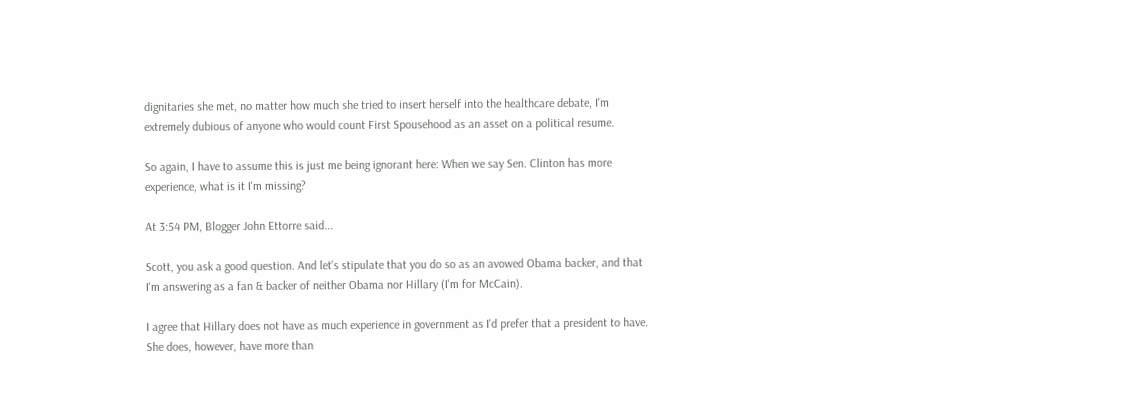dignitaries she met, no matter how much she tried to insert herself into the healthcare debate, I'm extremely dubious of anyone who would count First Spousehood as an asset on a political resume.

So again, I have to assume this is just me being ignorant here: When we say Sen. Clinton has more experience, what is it I'm missing?

At 3:54 PM, Blogger John Ettorre said...

Scott, you ask a good question. And let's stipulate that you do so as an avowed Obama backer, and that I'm answering as a fan & backer of neither Obama nor Hillary (I'm for McCain).

I agree that Hillary does not have as much experience in government as I'd prefer that a president to have. She does, however, have more than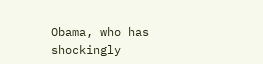Obama, who has shockingly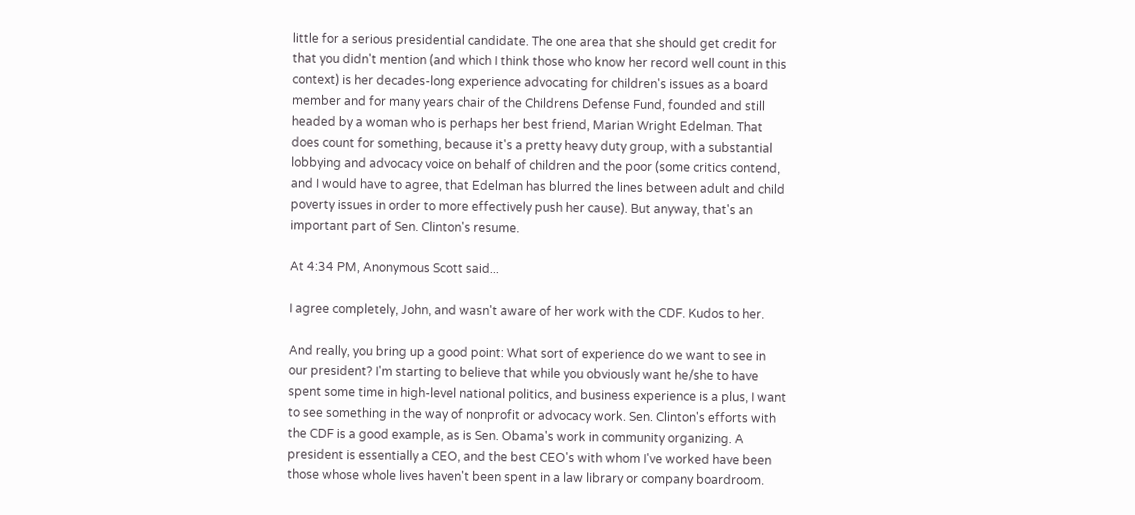little for a serious presidential candidate. The one area that she should get credit for that you didn't mention (and which I think those who know her record well count in this context) is her decades-long experience advocating for children's issues as a board member and for many years chair of the Childrens Defense Fund, founded and still headed by a woman who is perhaps her best friend, Marian Wright Edelman. That does count for something, because it's a pretty heavy duty group, with a substantial lobbying and advocacy voice on behalf of children and the poor (some critics contend, and I would have to agree, that Edelman has blurred the lines between adult and child poverty issues in order to more effectively push her cause). But anyway, that's an important part of Sen. Clinton's resume.

At 4:34 PM, Anonymous Scott said...

I agree completely, John, and wasn't aware of her work with the CDF. Kudos to her.

And really, you bring up a good point: What sort of experience do we want to see in our president? I'm starting to believe that while you obviously want he/she to have spent some time in high-level national politics, and business experience is a plus, I want to see something in the way of nonprofit or advocacy work. Sen. Clinton's efforts with the CDF is a good example, as is Sen. Obama's work in community organizing. A president is essentially a CEO, and the best CEO's with whom I've worked have been those whose whole lives haven't been spent in a law library or company boardroom.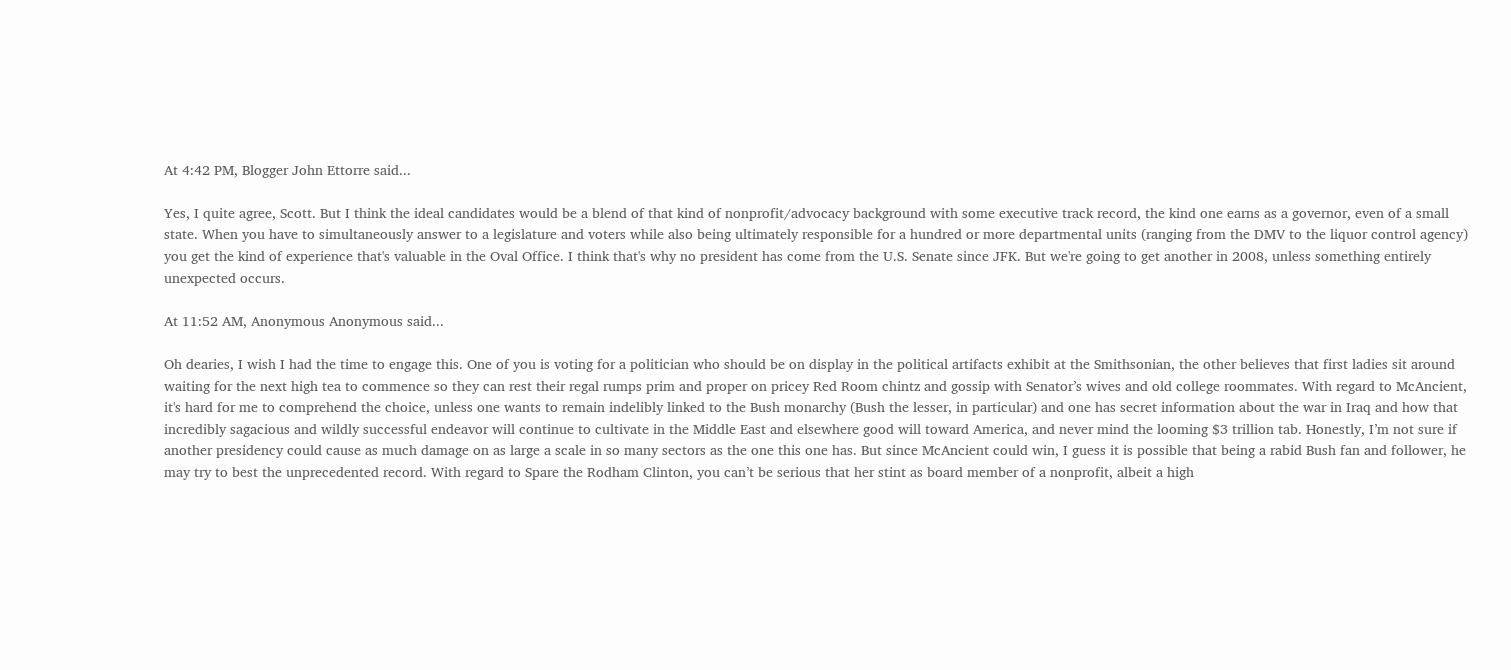At 4:42 PM, Blogger John Ettorre said...

Yes, I quite agree, Scott. But I think the ideal candidates would be a blend of that kind of nonprofit/advocacy background with some executive track record, the kind one earns as a governor, even of a small state. When you have to simultaneously answer to a legislature and voters while also being ultimately responsible for a hundred or more departmental units (ranging from the DMV to the liquor control agency) you get the kind of experience that's valuable in the Oval Office. I think that's why no president has come from the U.S. Senate since JFK. But we're going to get another in 2008, unless something entirely unexpected occurs.

At 11:52 AM, Anonymous Anonymous said...

Oh dearies, I wish I had the time to engage this. One of you is voting for a politician who should be on display in the political artifacts exhibit at the Smithsonian, the other believes that first ladies sit around waiting for the next high tea to commence so they can rest their regal rumps prim and proper on pricey Red Room chintz and gossip with Senator’s wives and old college roommates. With regard to McAncient, it's hard for me to comprehend the choice, unless one wants to remain indelibly linked to the Bush monarchy (Bush the lesser, in particular) and one has secret information about the war in Iraq and how that incredibly sagacious and wildly successful endeavor will continue to cultivate in the Middle East and elsewhere good will toward America, and never mind the looming $3 trillion tab. Honestly, I’m not sure if another presidency could cause as much damage on as large a scale in so many sectors as the one this one has. But since McAncient could win, I guess it is possible that being a rabid Bush fan and follower, he may try to best the unprecedented record. With regard to Spare the Rodham Clinton, you can’t be serious that her stint as board member of a nonprofit, albeit a high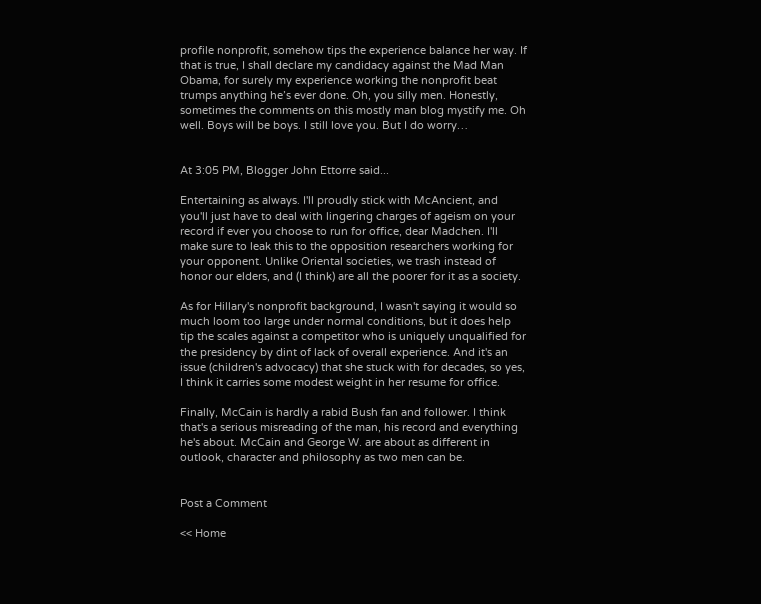profile nonprofit, somehow tips the experience balance her way. If that is true, I shall declare my candidacy against the Mad Man Obama, for surely my experience working the nonprofit beat trumps anything he’s ever done. Oh, you silly men. Honestly, sometimes the comments on this mostly man blog mystify me. Oh well. Boys will be boys. I still love you. But I do worry…


At 3:05 PM, Blogger John Ettorre said...

Entertaining as always. I'll proudly stick with McAncient, and you'll just have to deal with lingering charges of ageism on your record if ever you choose to run for office, dear Madchen. I'll make sure to leak this to the opposition researchers working for your opponent. Unlike Oriental societies, we trash instead of honor our elders, and (I think) are all the poorer for it as a society.

As for Hillary's nonprofit background, I wasn't saying it would so much loom too large under normal conditions, but it does help tip the scales against a competitor who is uniquely unqualified for the presidency by dint of lack of overall experience. And it's an issue (children's advocacy) that she stuck with for decades, so yes, I think it carries some modest weight in her resume for office.

Finally, McCain is hardly a rabid Bush fan and follower. I think that's a serious misreading of the man, his record and everything he's about. McCain and George W. are about as different in outlook, character and philosophy as two men can be.


Post a Comment

<< Home